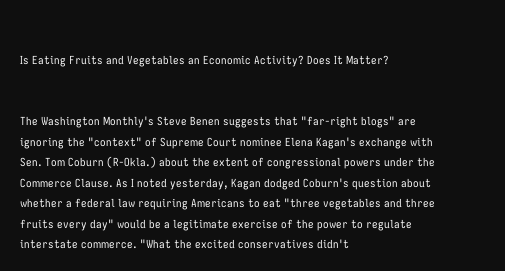Is Eating Fruits and Vegetables an Economic Activity? Does It Matter?


The Washington Monthly's Steve Benen suggests that "far-right blogs" are ignoring the "context" of Supreme Court nominee Elena Kagan's exchange with Sen. Tom Coburn (R-Okla.) about the extent of congressional powers under the Commerce Clause. As I noted yesterday, Kagan dodged Coburn's question about whether a federal law requiring Americans to eat "three vegetables and three fruits every day" would be a legitimate exercise of the power to regulate interstate commerce. "What the excited conservatives didn't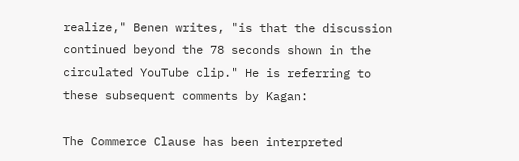realize," Benen writes, "is that the discussion continued beyond the 78 seconds shown in the circulated YouTube clip." He is referring to these subsequent comments by Kagan:

The Commerce Clause has been interpreted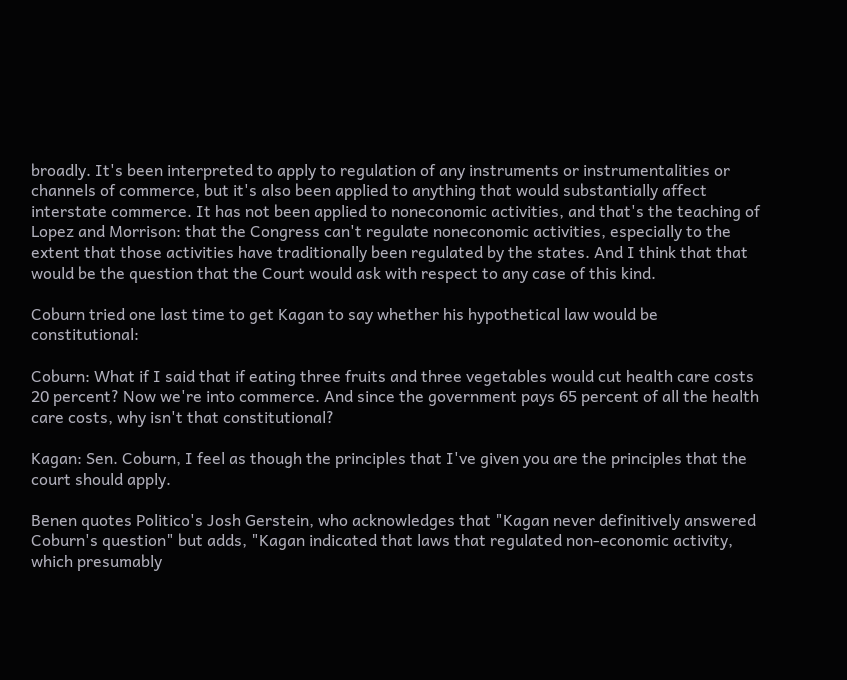broadly. It's been interpreted to apply to regulation of any instruments or instrumentalities or channels of commerce, but it's also been applied to anything that would substantially affect interstate commerce. It has not been applied to noneconomic activities, and that's the teaching of Lopez and Morrison: that the Congress can't regulate noneconomic activities, especially to the extent that those activities have traditionally been regulated by the states. And I think that that would be the question that the Court would ask with respect to any case of this kind.

Coburn tried one last time to get Kagan to say whether his hypothetical law would be constitutional:

Coburn: What if I said that if eating three fruits and three vegetables would cut health care costs 20 percent? Now we're into commerce. And since the government pays 65 percent of all the health care costs, why isn't that constitutional?

Kagan: Sen. Coburn, I feel as though the principles that I've given you are the principles that the court should apply.

Benen quotes Politico's Josh Gerstein, who acknowledges that "Kagan never definitively answered Coburn's question" but adds, "Kagan indicated that laws that regulated non-economic activity, which presumably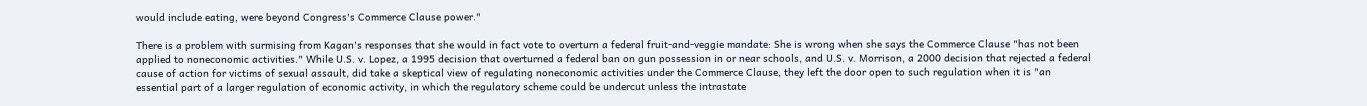would include eating, were beyond Congress's Commerce Clause power."

There is a problem with surmising from Kagan's responses that she would in fact vote to overturn a federal fruit-and-veggie mandate: She is wrong when she says the Commerce Clause "has not been applied to noneconomic activities." While U.S. v. Lopez, a 1995 decision that overturned a federal ban on gun possession in or near schools, and U.S. v. Morrison, a 2000 decision that rejected a federal cause of action for victims of sexual assault, did take a skeptical view of regulating noneconomic activities under the Commerce Clause, they left the door open to such regulation when it is "an essential part of a larger regulation of economic activity, in which the regulatory scheme could be undercut unless the intrastate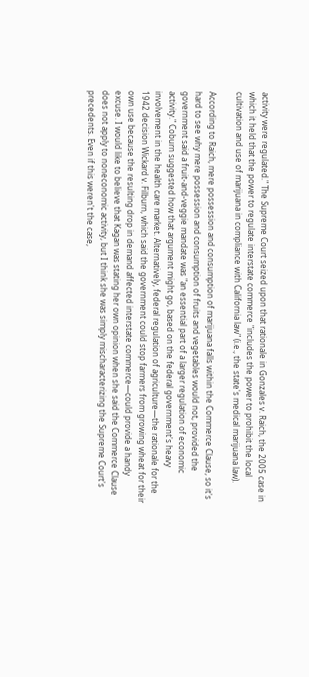activity were regulated." The Supreme Court seized upon that rationale in Gonzales v. Raich, the 2005 case in which it held that the power to regulate interstate commerce "includes the power to prohibit the local cultivation and use of marijuana in compliance with California law" (i.e., the state's medical marijuana law).

According to Raich, mere possession and consumption of marijuana falls within the Commerce Clause, so it's hard to see why mere possession and consumption of fruits and vegetables would not, provided the government said a fruit-and-veggie mandate was "an essential part of a larger regulation of economic activity." Coburn suggested how that argument might go, based on the federal government's heavy involvement in the health care market. Alternatively, federal regulation of agriculture—the rationale for the 1942 decision Wickard v. Filburn, which said the government could stop farmers from growing wheat for their own use because the resulting drop in demand affected interstate commerce—could provide a handy excuse. I would like to believe that Kagan was stating her own opinion when she said the Commerce Clause does not apply to noneconomic activity, but I think she was simply mischaracterizing the Supreme Court's precedents. Even if this weren't the case,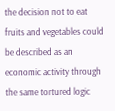the decision not to eat fruits and vegetables could be described as an economic activity through the same tortured logic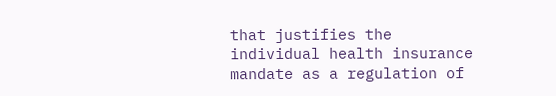that justifies the individual health insurance mandate as a regulation of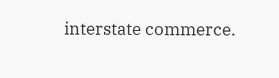interstate commerce.